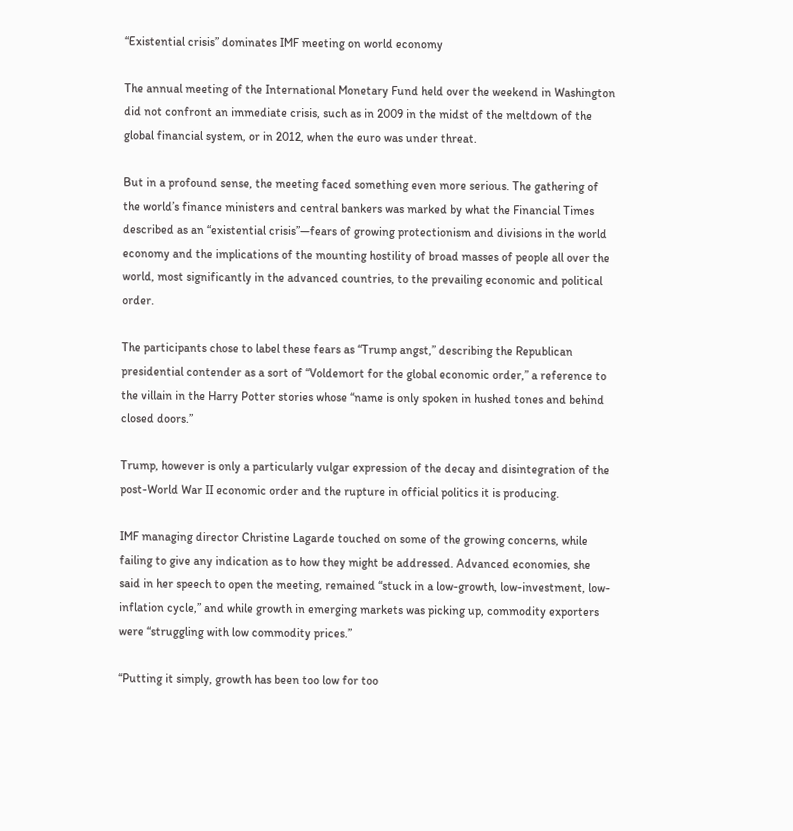“Existential crisis” dominates IMF meeting on world economy

The annual meeting of the International Monetary Fund held over the weekend in Washington did not confront an immediate crisis, such as in 2009 in the midst of the meltdown of the global financial system, or in 2012, when the euro was under threat.

But in a profound sense, the meeting faced something even more serious. The gathering of the world’s finance ministers and central bankers was marked by what the Financial Times described as an “existential crisis”—fears of growing protectionism and divisions in the world economy and the implications of the mounting hostility of broad masses of people all over the world, most significantly in the advanced countries, to the prevailing economic and political order.

The participants chose to label these fears as “Trump angst,” describing the Republican presidential contender as a sort of “Voldemort for the global economic order,” a reference to the villain in the Harry Potter stories whose “name is only spoken in hushed tones and behind closed doors.”

Trump, however is only a particularly vulgar expression of the decay and disintegration of the post-World War II economic order and the rupture in official politics it is producing.

IMF managing director Christine Lagarde touched on some of the growing concerns, while failing to give any indication as to how they might be addressed. Advanced economies, she said in her speech to open the meeting, remained “stuck in a low-growth, low-investment, low-inflation cycle,” and while growth in emerging markets was picking up, commodity exporters were “struggling with low commodity prices.”

“Putting it simply, growth has been too low for too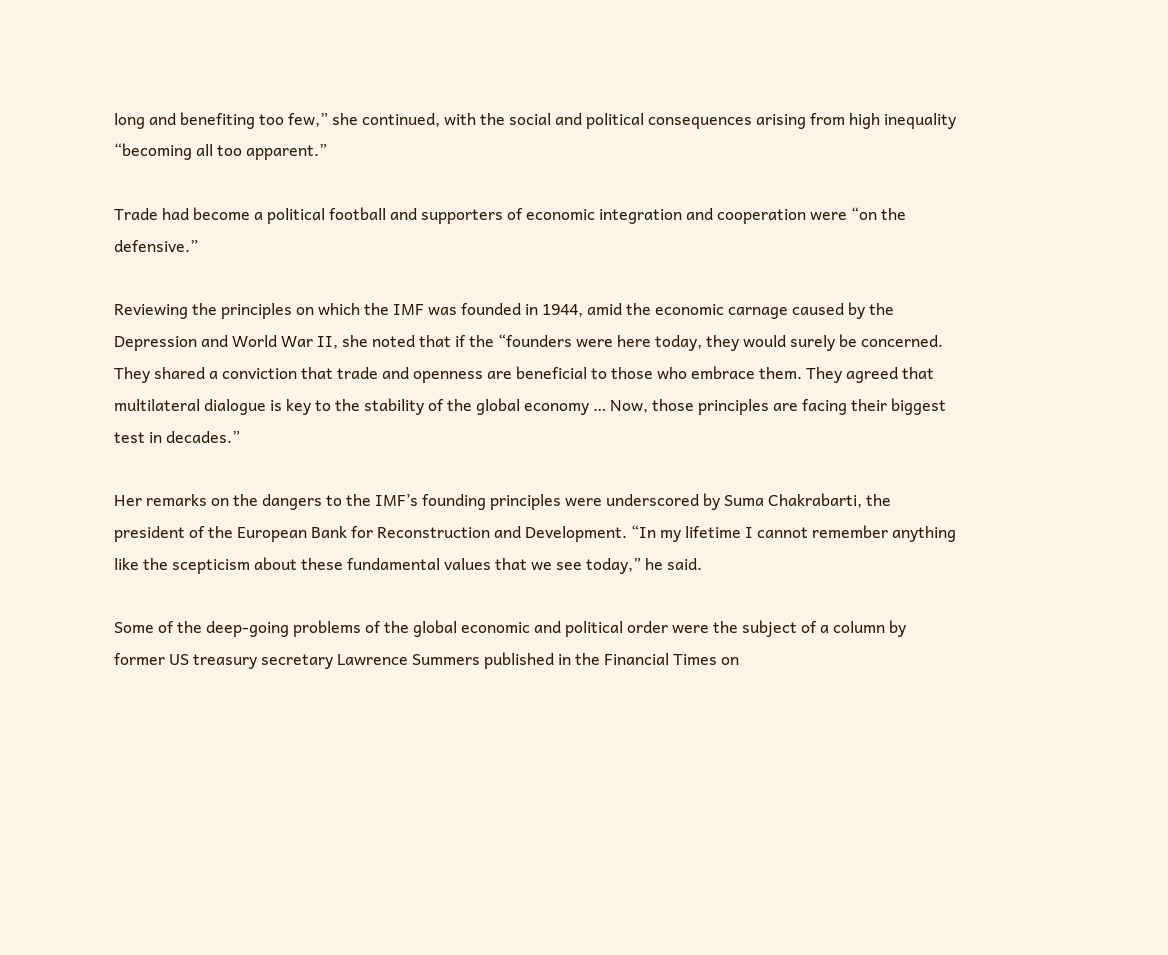long and benefiting too few,” she continued, with the social and political consequences arising from high inequality “becoming all too apparent.”

Trade had become a political football and supporters of economic integration and cooperation were “on the defensive.”

Reviewing the principles on which the IMF was founded in 1944, amid the economic carnage caused by the Depression and World War II, she noted that if the “founders were here today, they would surely be concerned. They shared a conviction that trade and openness are beneficial to those who embrace them. They agreed that multilateral dialogue is key to the stability of the global economy … Now, those principles are facing their biggest test in decades.”

Her remarks on the dangers to the IMF’s founding principles were underscored by Suma Chakrabarti, the president of the European Bank for Reconstruction and Development. “In my lifetime I cannot remember anything like the scepticism about these fundamental values that we see today,” he said.

Some of the deep-going problems of the global economic and political order were the subject of a column by former US treasury secretary Lawrence Summers published in the Financial Times on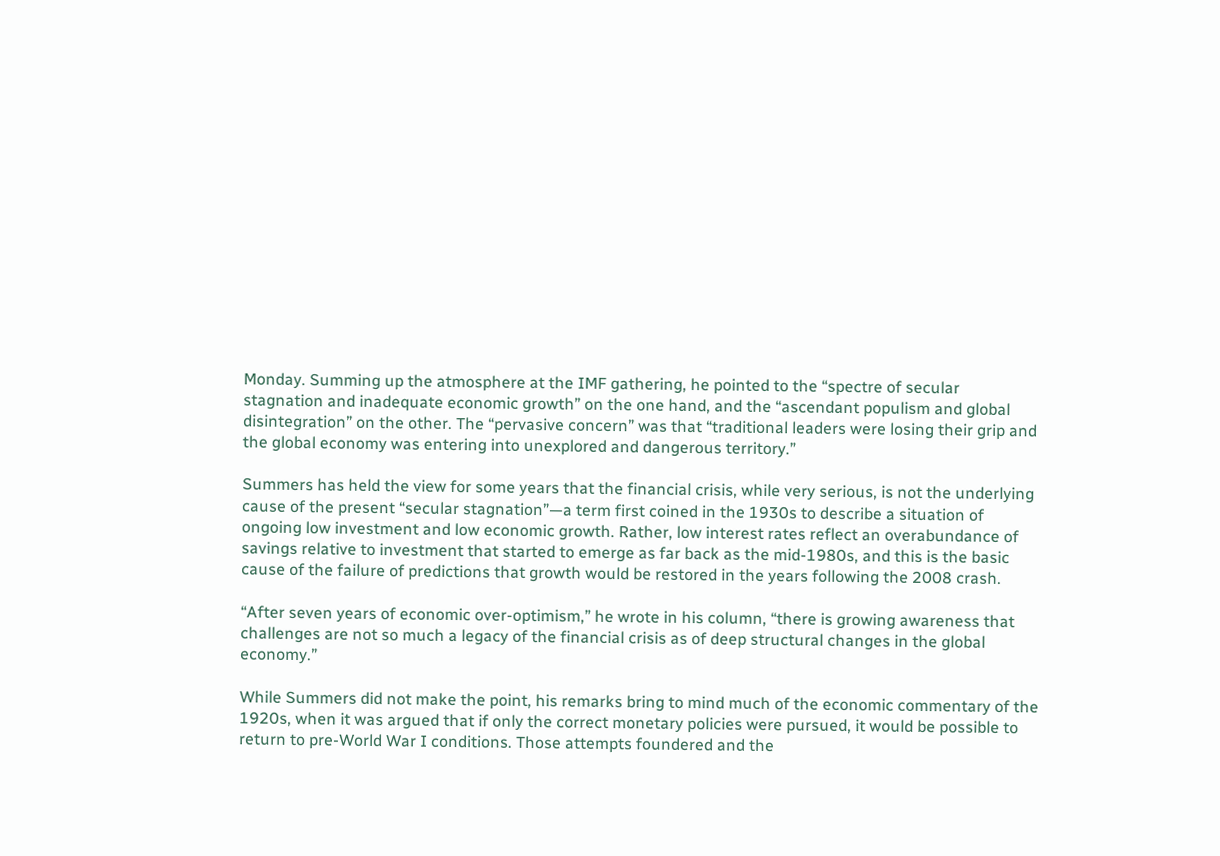Monday. Summing up the atmosphere at the IMF gathering, he pointed to the “spectre of secular stagnation and inadequate economic growth” on the one hand, and the “ascendant populism and global disintegration” on the other. The “pervasive concern” was that “traditional leaders were losing their grip and the global economy was entering into unexplored and dangerous territory.”

Summers has held the view for some years that the financial crisis, while very serious, is not the underlying cause of the present “secular stagnation”—a term first coined in the 1930s to describe a situation of ongoing low investment and low economic growth. Rather, low interest rates reflect an overabundance of savings relative to investment that started to emerge as far back as the mid-1980s, and this is the basic cause of the failure of predictions that growth would be restored in the years following the 2008 crash.

“After seven years of economic over-optimism,” he wrote in his column, “there is growing awareness that challenges are not so much a legacy of the financial crisis as of deep structural changes in the global economy.”

While Summers did not make the point, his remarks bring to mind much of the economic commentary of the 1920s, when it was argued that if only the correct monetary policies were pursued, it would be possible to return to pre-World War I conditions. Those attempts foundered and the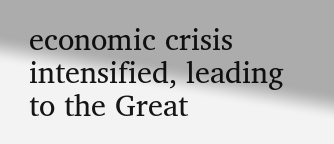economic crisis intensified, leading to the Great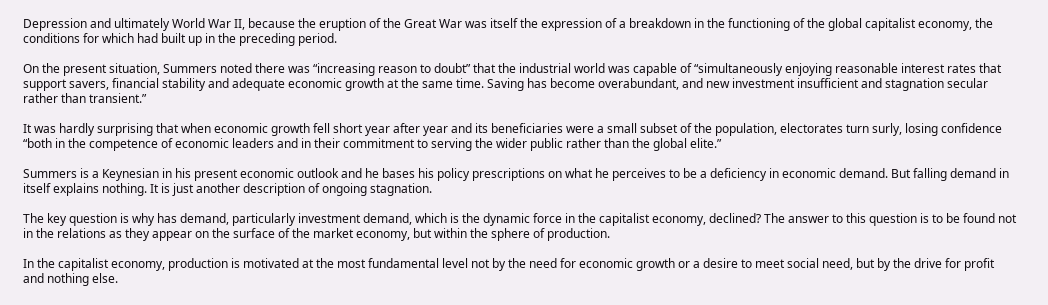Depression and ultimately World War II, because the eruption of the Great War was itself the expression of a breakdown in the functioning of the global capitalist economy, the conditions for which had built up in the preceding period.

On the present situation, Summers noted there was “increasing reason to doubt” that the industrial world was capable of “simultaneously enjoying reasonable interest rates that support savers, financial stability and adequate economic growth at the same time. Saving has become overabundant, and new investment insufficient and stagnation secular rather than transient.”

It was hardly surprising that when economic growth fell short year after year and its beneficiaries were a small subset of the population, electorates turn surly, losing confidence “both in the competence of economic leaders and in their commitment to serving the wider public rather than the global elite.”

Summers is a Keynesian in his present economic outlook and he bases his policy prescriptions on what he perceives to be a deficiency in economic demand. But falling demand in itself explains nothing. It is just another description of ongoing stagnation.

The key question is why has demand, particularly investment demand, which is the dynamic force in the capitalist economy, declined? The answer to this question is to be found not in the relations as they appear on the surface of the market economy, but within the sphere of production.

In the capitalist economy, production is motivated at the most fundamental level not by the need for economic growth or a desire to meet social need, but by the drive for profit and nothing else.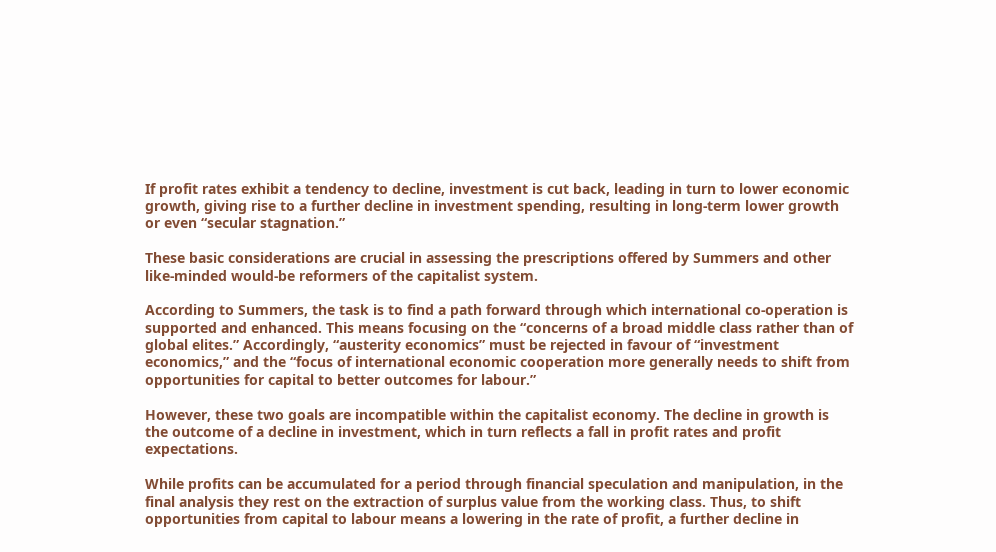If profit rates exhibit a tendency to decline, investment is cut back, leading in turn to lower economic growth, giving rise to a further decline in investment spending, resulting in long-term lower growth or even “secular stagnation.”

These basic considerations are crucial in assessing the prescriptions offered by Summers and other like-minded would-be reformers of the capitalist system.

According to Summers, the task is to find a path forward through which international co-operation is supported and enhanced. This means focusing on the “concerns of a broad middle class rather than of global elites.” Accordingly, “austerity economics” must be rejected in favour of “investment economics,” and the “focus of international economic cooperation more generally needs to shift from opportunities for capital to better outcomes for labour.”

However, these two goals are incompatible within the capitalist economy. The decline in growth is the outcome of a decline in investment, which in turn reflects a fall in profit rates and profit expectations.

While profits can be accumulated for a period through financial speculation and manipulation, in the final analysis they rest on the extraction of surplus value from the working class. Thus, to shift opportunities from capital to labour means a lowering in the rate of profit, a further decline in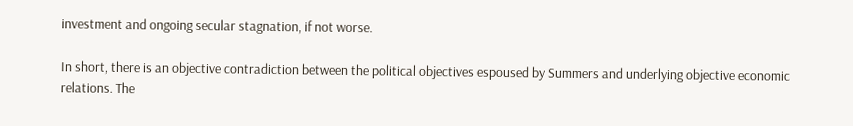investment and ongoing secular stagnation, if not worse.

In short, there is an objective contradiction between the political objectives espoused by Summers and underlying objective economic relations. The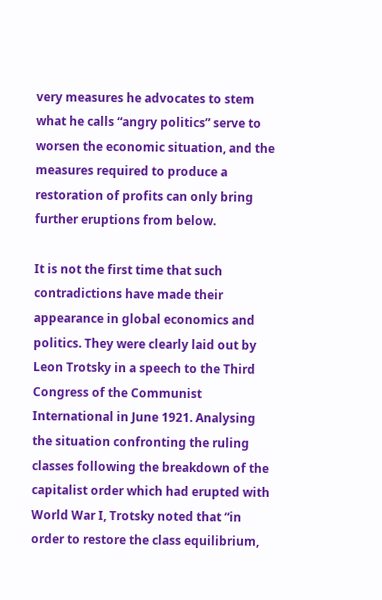very measures he advocates to stem what he calls “angry politics” serve to worsen the economic situation, and the measures required to produce a restoration of profits can only bring further eruptions from below.

It is not the first time that such contradictions have made their appearance in global economics and politics. They were clearly laid out by Leon Trotsky in a speech to the Third Congress of the Communist International in June 1921. Analysing the situation confronting the ruling classes following the breakdown of the capitalist order which had erupted with World War I, Trotsky noted that “in order to restore the class equilibrium,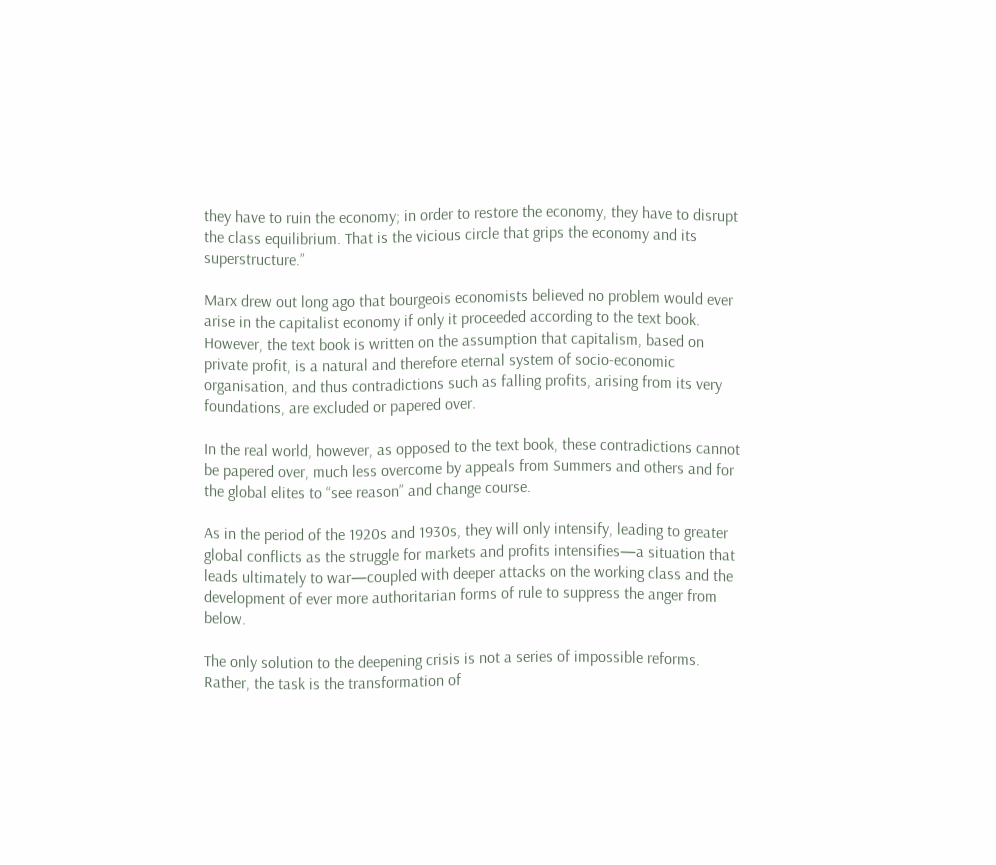they have to ruin the economy; in order to restore the economy, they have to disrupt the class equilibrium. That is the vicious circle that grips the economy and its superstructure.”

Marx drew out long ago that bourgeois economists believed no problem would ever arise in the capitalist economy if only it proceeded according to the text book. However, the text book is written on the assumption that capitalism, based on private profit, is a natural and therefore eternal system of socio-economic organisation, and thus contradictions such as falling profits, arising from its very foundations, are excluded or papered over.

In the real world, however, as opposed to the text book, these contradictions cannot be papered over, much less overcome by appeals from Summers and others and for the global elites to “see reason” and change course.

As in the period of the 1920s and 1930s, they will only intensify, leading to greater global conflicts as the struggle for markets and profits intensifies—a situation that leads ultimately to war—coupled with deeper attacks on the working class and the development of ever more authoritarian forms of rule to suppress the anger from below.

The only solution to the deepening crisis is not a series of impossible reforms. Rather, the task is the transformation of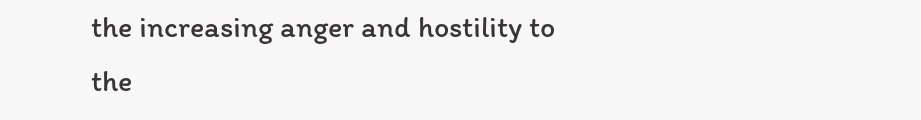the increasing anger and hostility to the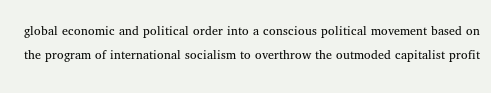global economic and political order into a conscious political movement based on the program of international socialism to overthrow the outmoded capitalist profit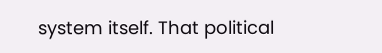system itself. That political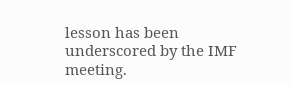lesson has been underscored by the IMF meeting.